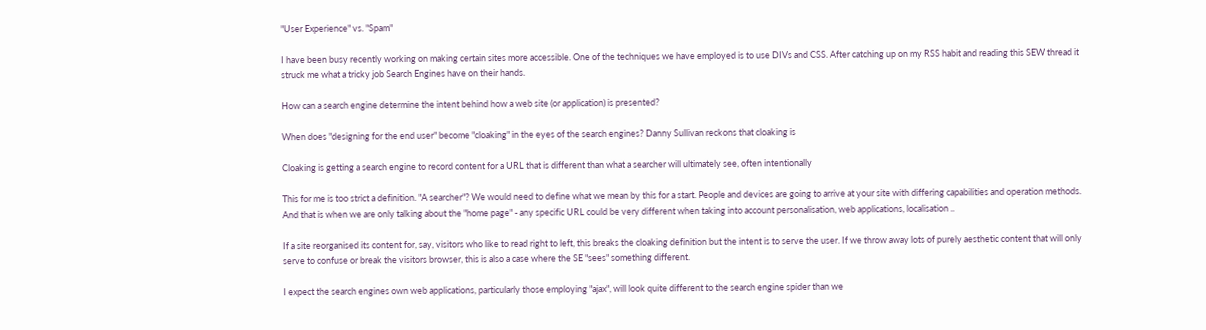"User Experience" vs. "Spam"

I have been busy recently working on making certain sites more accessible. One of the techniques we have employed is to use DIVs and CSS. After catching up on my RSS habit and reading this SEW thread it struck me what a tricky job Search Engines have on their hands.

How can a search engine determine the intent behind how a web site (or application) is presented?

When does "designing for the end user" become "cloaking" in the eyes of the search engines? Danny Sullivan reckons that cloaking is

Cloaking is getting a search engine to record content for a URL that is different than what a searcher will ultimately see, often intentionally

This for me is too strict a definition. "A searcher"? We would need to define what we mean by this for a start. People and devices are going to arrive at your site with differing capabilities and operation methods. And that is when we are only talking about the "home page" - any specific URL could be very different when taking into account personalisation, web applications, localisation ..

If a site reorganised its content for, say, visitors who like to read right to left, this breaks the cloaking definition but the intent is to serve the user. If we throw away lots of purely aesthetic content that will only serve to confuse or break the visitors browser, this is also a case where the SE "sees" something different.

I expect the search engines own web applications, particularly those employing "ajax", will look quite different to the search engine spider than we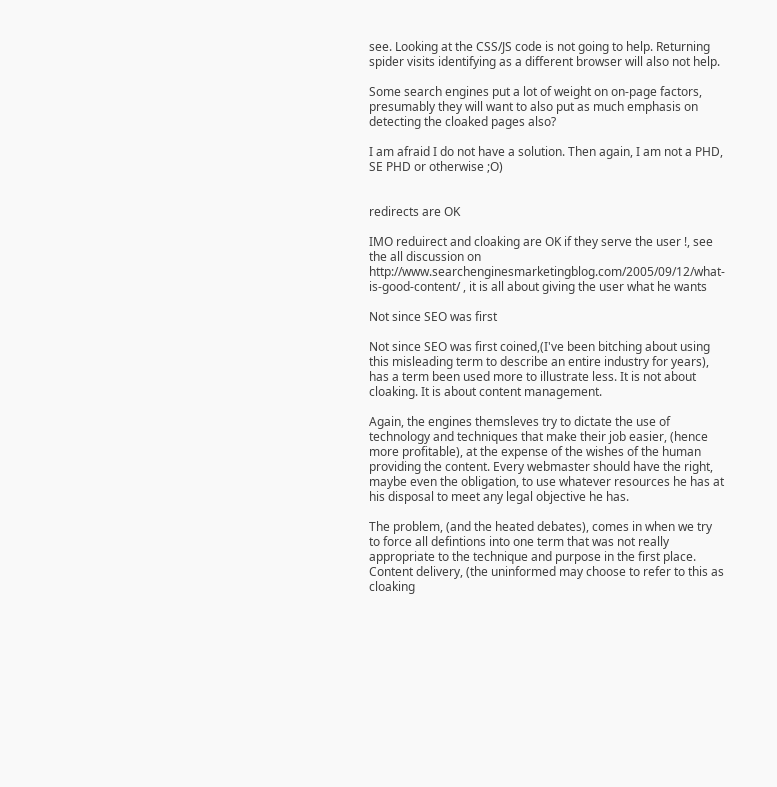see. Looking at the CSS/JS code is not going to help. Returning spider visits identifying as a different browser will also not help.

Some search engines put a lot of weight on on-page factors, presumably they will want to also put as much emphasis on detecting the cloaked pages also?

I am afraid I do not have a solution. Then again, I am not a PHD, SE PHD or otherwise ;O)


redirects are OK

IMO reduirect and cloaking are OK if they serve the user !, see the all discussion on http://www.searchenginesmarketingblog.com/2005/09/12/what-is-good-content/ , it is all about giving the user what he wants

Not since SEO was first

Not since SEO was first coined,(I've been bitching about using this misleading term to describe an entire industry for years), has a term been used more to illustrate less. It is not about cloaking. It is about content management.

Again, the engines themsleves try to dictate the use of technology and techniques that make their job easier, (hence more profitable), at the expense of the wishes of the human providing the content. Every webmaster should have the right, maybe even the obligation, to use whatever resources he has at his disposal to meet any legal objective he has.

The problem, (and the heated debates), comes in when we try to force all defintions into one term that was not really appropriate to the technique and purpose in the first place. Content delivery, (the uninformed may choose to refer to this as cloaking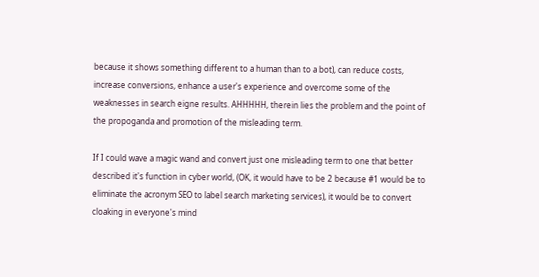because it shows something different to a human than to a bot), can reduce costs, increase conversions, enhance a user's experience and overcome some of the weaknesses in search eigne results. AHHHHH, therein lies the problem and the point of the propoganda and promotion of the misleading term.

If I could wave a magic wand and convert just one misleading term to one that better described it's function in cyber world, (OK, it would have to be 2 because #1 would be to eliminate the acronym SEO to label search marketing services), it would be to convert cloaking in everyone's mind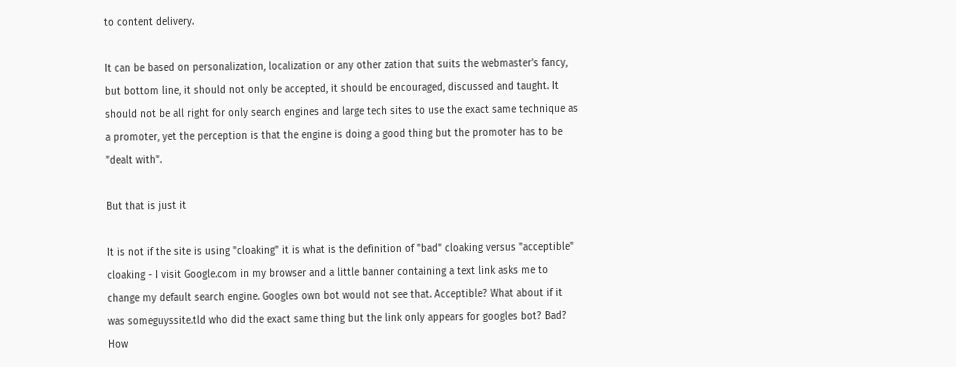to content delivery.

It can be based on personalization, localization or any other zation that suits the webmaster's fancy, but bottom line, it should not only be accepted, it should be encouraged, discussed and taught. It should not be all right for only search engines and large tech sites to use the exact same technique as a promoter, yet the perception is that the engine is doing a good thing but the promoter has to be "dealt with".

But that is just it

It is not if the site is using "cloaking" it is what is the definition of "bad" cloaking versus "acceptible" cloaking - I visit Google.com in my browser and a little banner containing a text link asks me to change my default search engine. Googles own bot would not see that. Acceptible? What about if it was someguyssite.tld who did the exact same thing but the link only appears for googles bot? Bad? How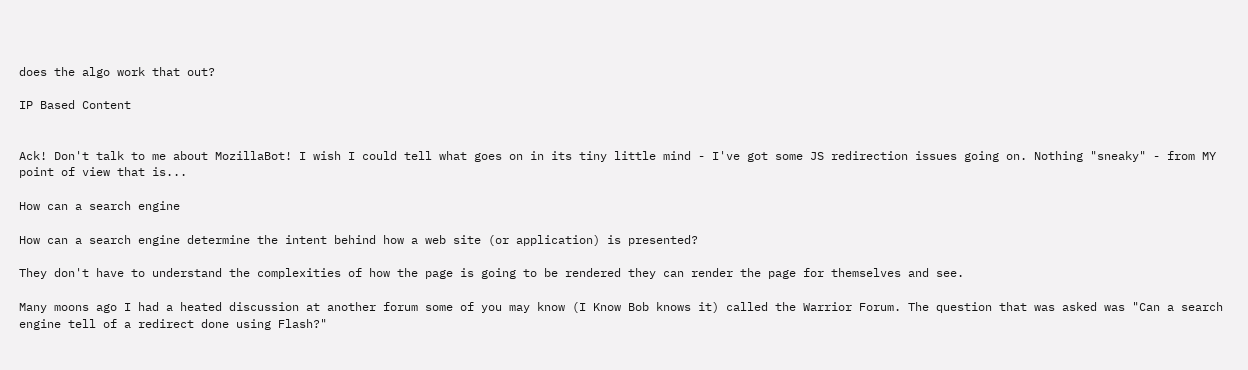does the algo work that out?

IP Based Content


Ack! Don't talk to me about MozillaBot! I wish I could tell what goes on in its tiny little mind - I've got some JS redirection issues going on. Nothing "sneaky" - from MY point of view that is...

How can a search engine

How can a search engine determine the intent behind how a web site (or application) is presented?

They don't have to understand the complexities of how the page is going to be rendered they can render the page for themselves and see.

Many moons ago I had a heated discussion at another forum some of you may know (I Know Bob knows it) called the Warrior Forum. The question that was asked was "Can a search engine tell of a redirect done using Flash?"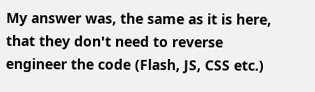My answer was, the same as it is here, that they don't need to reverse engineer the code (Flash, JS, CSS etc.)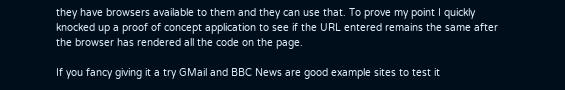they have browsers available to them and they can use that. To prove my point I quickly knocked up a proof of concept application to see if the URL entered remains the same after the browser has rendered all the code on the page.

If you fancy giving it a try GMail and BBC News are good example sites to test it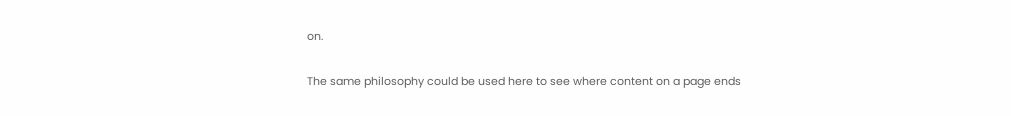on.

The same philosophy could be used here to see where content on a page ends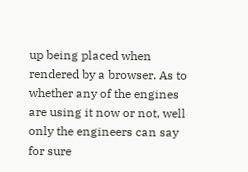up being placed when rendered by a browser. As to whether any of the engines are using it now or not, well only the engineers can say for sure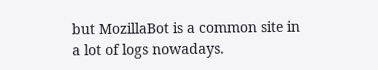but MozillaBot is a common site in a lot of logs nowadays.